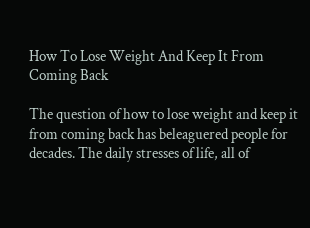How To Lose Weight And Keep It From Coming Back

The question of how to lose weight and keep it from coming back has beleaguered people for decades. The daily stresses of life, all of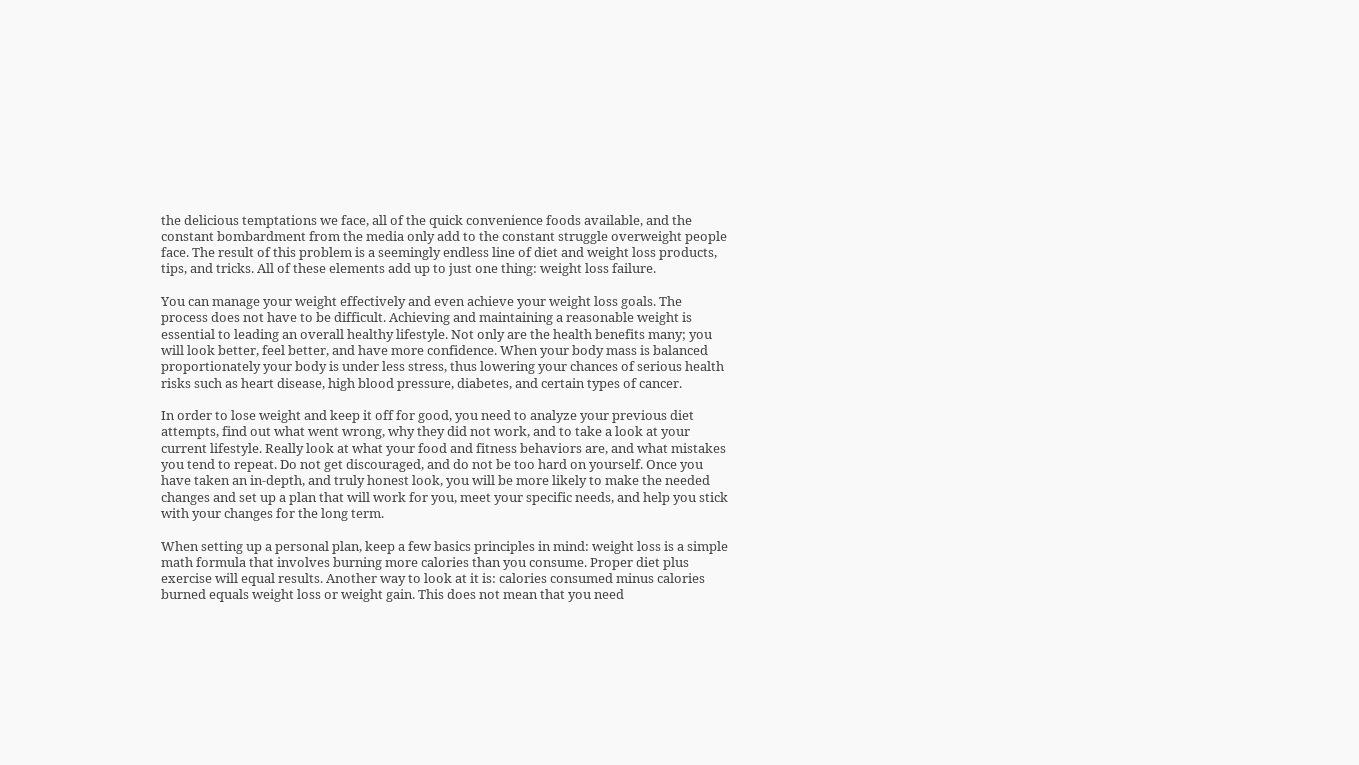the delicious temptations we face, all of the quick convenience foods available, and the constant bombardment from the media only add to the constant struggle overweight people face. The result of this problem is a seemingly endless line of diet and weight loss products, tips, and tricks. All of these elements add up to just one thing: weight loss failure.

You can manage your weight effectively and even achieve your weight loss goals. The process does not have to be difficult. Achieving and maintaining a reasonable weight is essential to leading an overall healthy lifestyle. Not only are the health benefits many; you will look better, feel better, and have more confidence. When your body mass is balanced proportionately your body is under less stress, thus lowering your chances of serious health risks such as heart disease, high blood pressure, diabetes, and certain types of cancer.

In order to lose weight and keep it off for good, you need to analyze your previous diet attempts, find out what went wrong, why they did not work, and to take a look at your current lifestyle. Really look at what your food and fitness behaviors are, and what mistakes you tend to repeat. Do not get discouraged, and do not be too hard on yourself. Once you have taken an in-depth, and truly honest look, you will be more likely to make the needed changes and set up a plan that will work for you, meet your specific needs, and help you stick with your changes for the long term.

When setting up a personal plan, keep a few basics principles in mind: weight loss is a simple math formula that involves burning more calories than you consume. Proper diet plus exercise will equal results. Another way to look at it is: calories consumed minus calories burned equals weight loss or weight gain. This does not mean that you need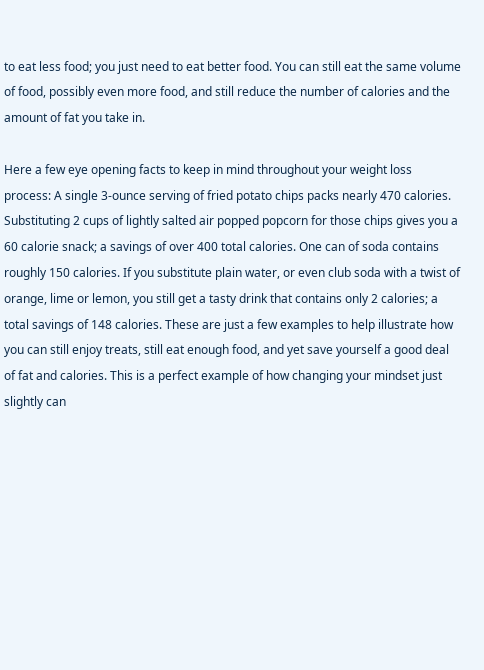to eat less food; you just need to eat better food. You can still eat the same volume of food, possibly even more food, and still reduce the number of calories and the amount of fat you take in.

Here a few eye opening facts to keep in mind throughout your weight loss process: A single 3-ounce serving of fried potato chips packs nearly 470 calories. Substituting 2 cups of lightly salted air popped popcorn for those chips gives you a 60 calorie snack; a savings of over 400 total calories. One can of soda contains roughly 150 calories. If you substitute plain water, or even club soda with a twist of orange, lime or lemon, you still get a tasty drink that contains only 2 calories; a total savings of 148 calories. These are just a few examples to help illustrate how you can still enjoy treats, still eat enough food, and yet save yourself a good deal of fat and calories. This is a perfect example of how changing your mindset just slightly can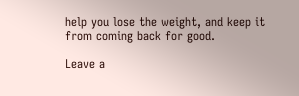help you lose the weight, and keep it from coming back for good.

Leave a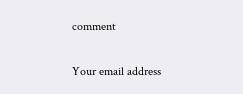comment

Your email address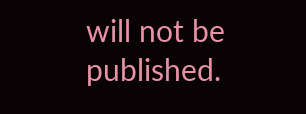will not be published.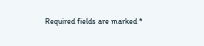Required fields are marked *